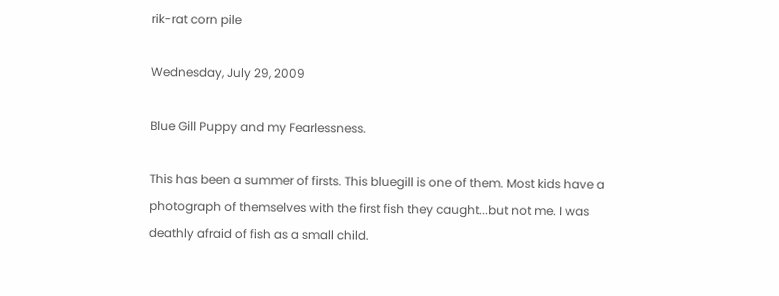rik-rat corn pile

Wednesday, July 29, 2009

Blue Gill Puppy and my Fearlessness.

This has been a summer of firsts. This bluegill is one of them. Most kids have a photograph of themselves with the first fish they caught...but not me. I was deathly afraid of fish as a small child.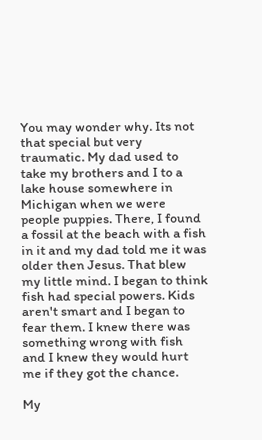You may wonder why. Its not that special but very traumatic. My dad used to take my brothers and I to a lake house somewhere in Michigan when we were people puppies. There, I found a fossil at the beach with a fish in it and my dad told me it was older then Jesus. That blew my little mind. I began to think fish had special powers. Kids aren't smart and I began to fear them. I knew there was something wrong with fish and I knew they would hurt me if they got the chance.

My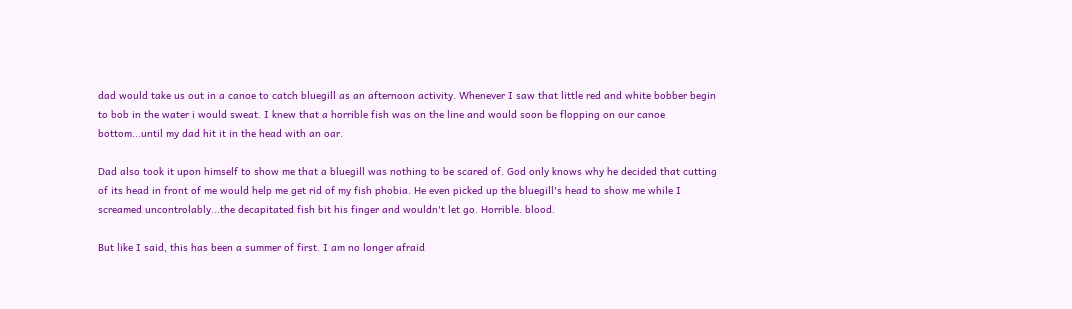dad would take us out in a canoe to catch bluegill as an afternoon activity. Whenever I saw that little red and white bobber begin to bob in the water i would sweat. I knew that a horrible fish was on the line and would soon be flopping on our canoe bottom...until my dad hit it in the head with an oar.

Dad also took it upon himself to show me that a bluegill was nothing to be scared of. God only knows why he decided that cutting of its head in front of me would help me get rid of my fish phobia. He even picked up the bluegill's head to show me while I screamed uncontrolably...the decapitated fish bit his finger and wouldn't let go. Horrible. blood.

But like I said, this has been a summer of first. I am no longer afraid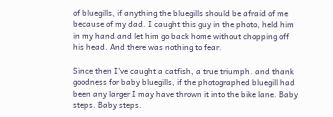of bluegills, if anything the bluegills should be afraid of me because of my dad. I caught this guy in the photo, held him in my hand and let him go back home without chopping off his head. And there was nothing to fear.

Since then I've caught a catfish, a true triumph. and thank goodness for baby bluegills, if the photographed bluegill had been any larger I may have thrown it into the bike lane. Baby steps. Baby steps.